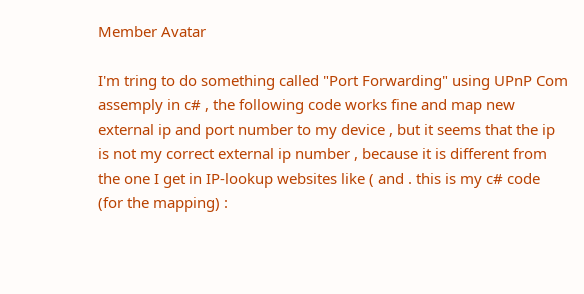Member Avatar

I'm tring to do something called "Port Forwarding" using UPnP Com assemply in c# , the following code works fine and map new external ip and port number to my device , but it seems that the ip is not my correct external ip number , because it is different from the one I get in IP-lookup websites like ( and . this is my c# code (for the mapping) :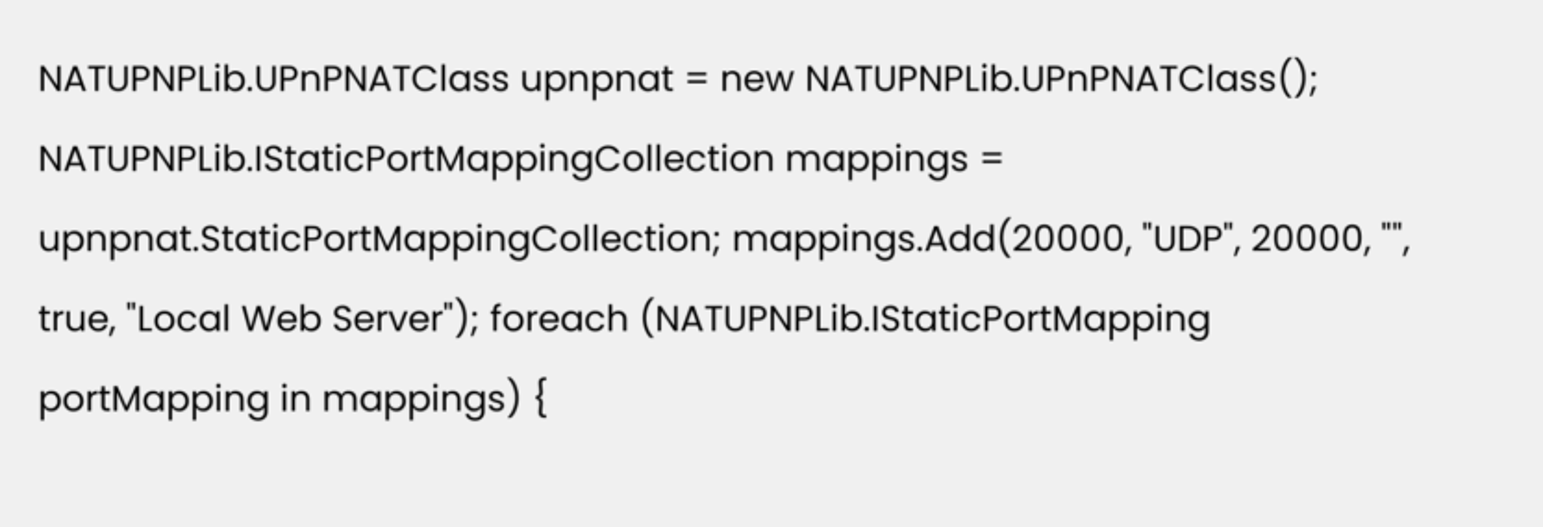NATUPNPLib.UPnPNATClass upnpnat = new NATUPNPLib.UPnPNATClass(); NATUPNPLib.IStaticPortMappingCollection mappings = upnpnat.StaticPortMappingCollection; mappings.Add(20000, "UDP", 20000, "", true, "Local Web Server"); foreach (NATUPNPLib.IStaticPortMapping portMapping in mappings) {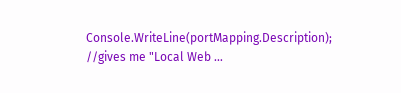Console.WriteLine(portMapping.Description); //gives me "Local Web …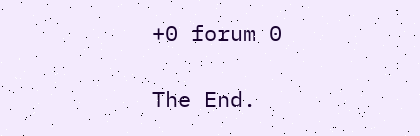+0 forum 0

The End.